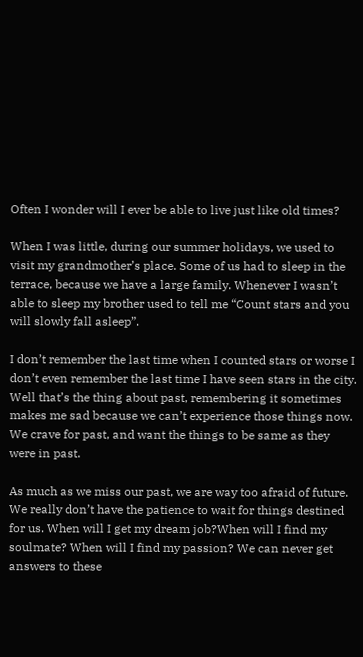Often I wonder will I ever be able to live just like old times?

When I was little, during our summer holidays, we used to visit my grandmother’s place. Some of us had to sleep in the terrace, because we have a large family. Whenever I wasn’t able to sleep my brother used to tell me “Count stars and you will slowly fall asleep”.

I don’t remember the last time when I counted stars or worse I don’t even remember the last time I have seen stars in the city. Well that’s the thing about past, remembering it sometimes makes me sad because we can’t experience those things now. We crave for past, and want the things to be same as they were in past.

As much as we miss our past, we are way too afraid of future. We really don’t have the patience to wait for things destined for us. When will I get my dream job?When will I find my soulmate? When will I find my passion? We can never get answers to these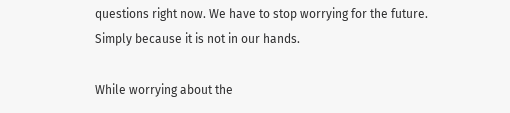questions right now. We have to stop worrying for the future. Simply because it is not in our hands.

While worrying about the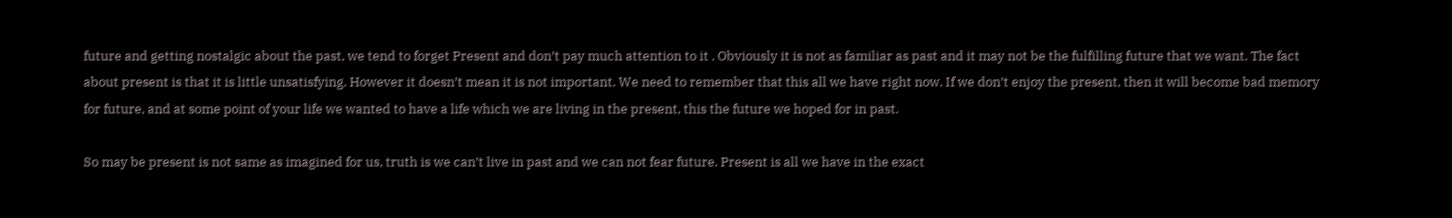future and getting nostalgic about the past, we tend to forget Present and don’t pay much attention to it . Obviously it is not as familiar as past and it may not be the fulfilling future that we want. The fact about present is that it is little unsatisfying. However it doesn’t mean it is not important. We need to remember that this all we have right now. If we don’t enjoy the present, then it will become bad memory for future, and at some point of your life we wanted to have a life which we are living in the present, this the future we hoped for in past.

So may be present is not same as imagined for us, truth is we can’t live in past and we can not fear future. Present is all we have in the exact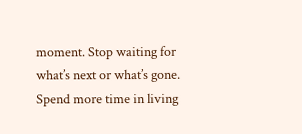moment. Stop waiting for what’s next or what’s gone. Spend more time in living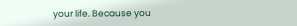your life. Because you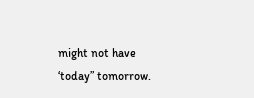might not have ‘today” tomorrow.